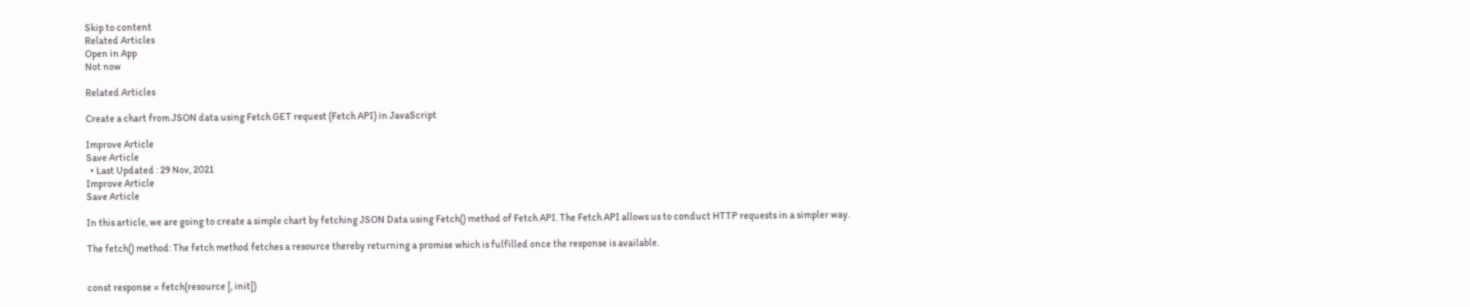Skip to content
Related Articles
Open in App
Not now

Related Articles

Create a chart from JSON data using Fetch GET request (Fetch API) in JavaScript

Improve Article
Save Article
  • Last Updated : 29 Nov, 2021
Improve Article
Save Article

In this article, we are going to create a simple chart by fetching JSON Data using Fetch() method of Fetch API. The Fetch API allows us to conduct HTTP requests in a simpler way.

The fetch() method: The fetch method fetches a resource thereby returning a promise which is fulfilled once the response is available.


const response = fetch(resource [, init])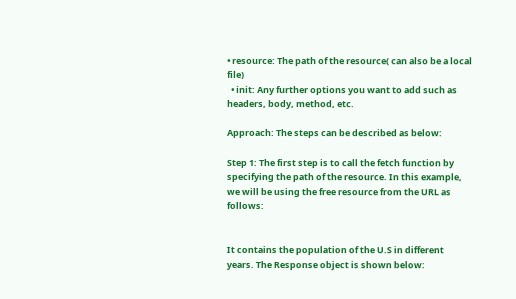• resource: The path of the resource( can also be a local file)
  • init: Any further options you want to add such as headers, body, method, etc.

Approach: The steps can be described as below:

Step 1: The first step is to call the fetch function by specifying the path of the resource. In this example, we will be using the free resource from the URL as follows:


It contains the population of the U.S in different years. The Response object is shown below: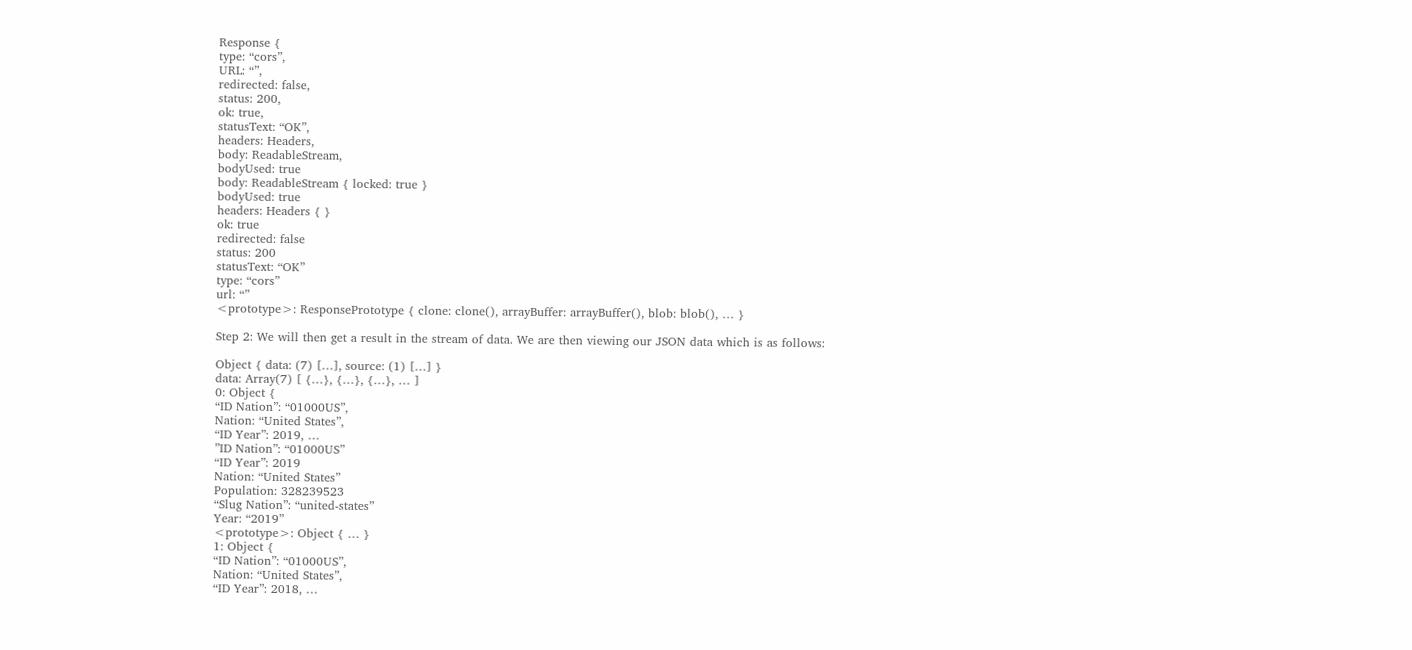Response {
type: “cors”,
URL: “”,
redirected: false,
status: 200,
ok: true,
statusText: “OK”,
headers: Headers,
body: ReadableStream,
bodyUsed: true
body: ReadableStream { locked: true }
bodyUsed: true
headers: Headers { }
ok: true
redirected: false
status: 200
statusText: “OK”
type: “cors”
url: “”
<prototype>: ResponsePrototype { clone: clone(), arrayBuffer: arrayBuffer(), blob: blob(), … }

Step 2: We will then get a result in the stream of data. We are then viewing our JSON data which is as follows:

Object { data: (7) […], source: (1) […] }
data: Array(7) [ {…}, {…}, {…}, … ]
0: Object {
“ID Nation”: “01000US”,
Nation: “United States”,
“ID Year”: 2019, …
”ID Nation”: “01000US”
“ID Year”: 2019
Nation: “United States”
Population: 328239523
“Slug Nation”: “united-states”
Year: “2019”
<prototype>: Object { … }
1: Object {
“ID Nation”: “01000US”,
Nation: “United States”,
“ID Year”: 2018, …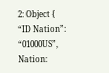2: Object {
“ID Nation”: “01000US”,
Nation: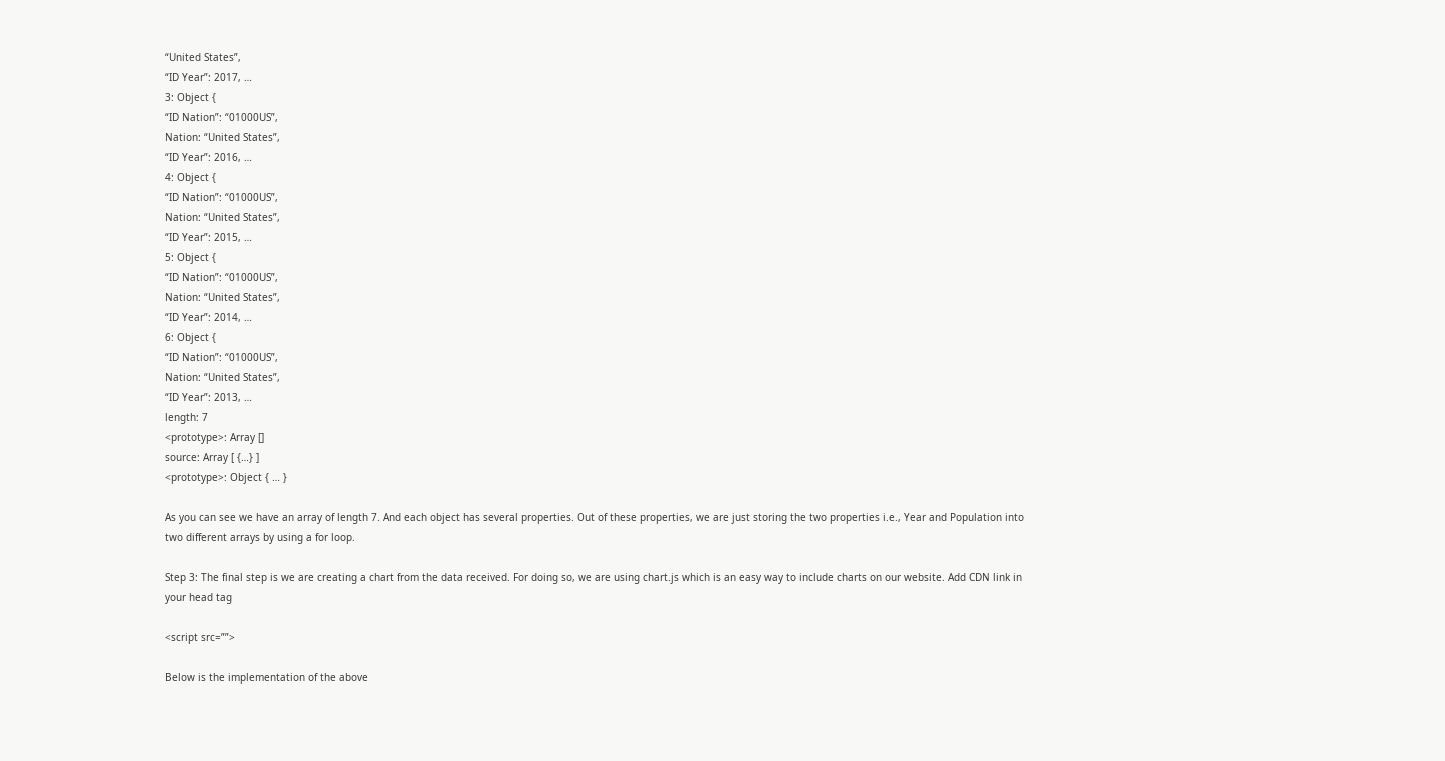“United States”,
“ID Year”: 2017, …
3: Object {
“ID Nation”: “01000US”,
Nation: “United States”,
“ID Year”: 2016, …
4: Object {
“ID Nation”: “01000US”,
Nation: “United States”,
“ID Year”: 2015, …
5: Object {
“ID Nation”: “01000US”,
Nation: “United States”,
“ID Year”: 2014, …
6: Object {
“ID Nation”: “01000US”,
Nation: “United States”,
“ID Year”: 2013, …
length: 7
<prototype>: Array []
source: Array [ {…} ]
<prototype>: Object { … }

As you can see we have an array of length 7. And each object has several properties. Out of these properties, we are just storing the two properties i.e., Year and Population into two different arrays by using a for loop.

Step 3: The final step is we are creating a chart from the data received. For doing so, we are using chart.js which is an easy way to include charts on our website. Add CDN link in your head tag

<script src=””>

Below is the implementation of the above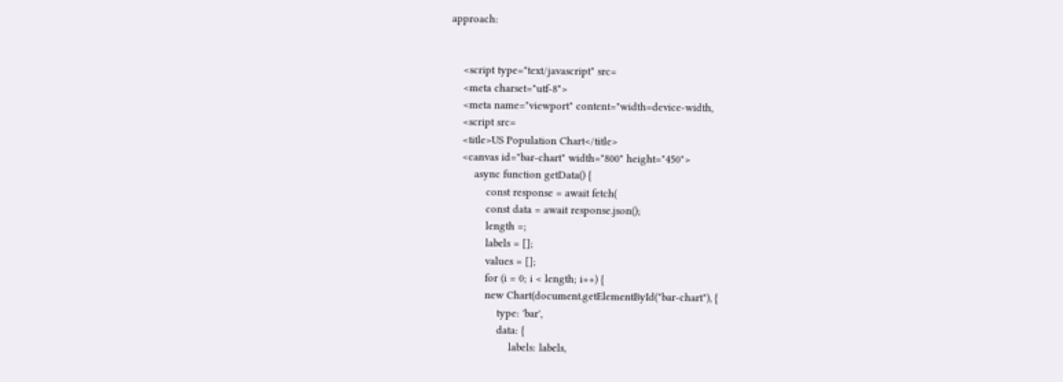approach:


    <script type="text/javascript" src=
    <meta charset="utf-8">
    <meta name="viewport" content="width=device-width,
    <script src=
    <title>US Population Chart</title>
    <canvas id="bar-chart" width="800" height="450">
        async function getData() {
            const response = await fetch(
            const data = await response.json();
            length =;
            labels = [];
            values = [];
            for (i = 0; i < length; i++) {
            new Chart(document.getElementById("bar-chart"), {
                type: 'bar',
                data: {
                    labels: labels,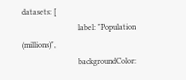datasets: [
                            label: "Population (millions)",
                            backgroundColor: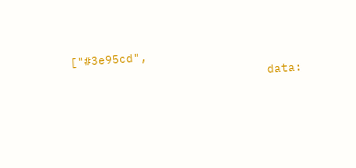["#3e95cd",
                            data: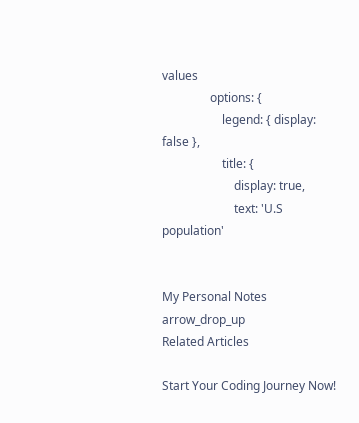values
                options: {
                    legend: { display: false },
                    title: {
                        display: true,
                        text: 'U.S population'


My Personal Notes arrow_drop_up
Related Articles

Start Your Coding Journey Now!